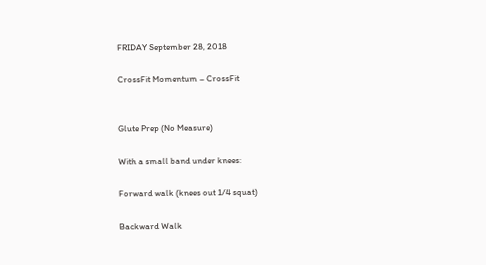FRIDAY September 28, 2018

CrossFit Momentum – CrossFit


Glute Prep (No Measure)

With a small band under knees:

Forward walk (knees out 1/4 squat)

Backward Walk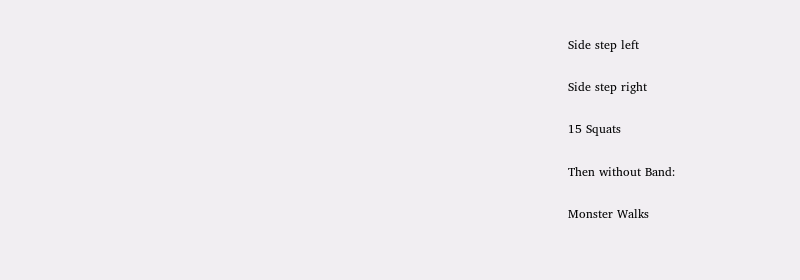Side step left

Side step right

15 Squats

Then without Band:

Monster Walks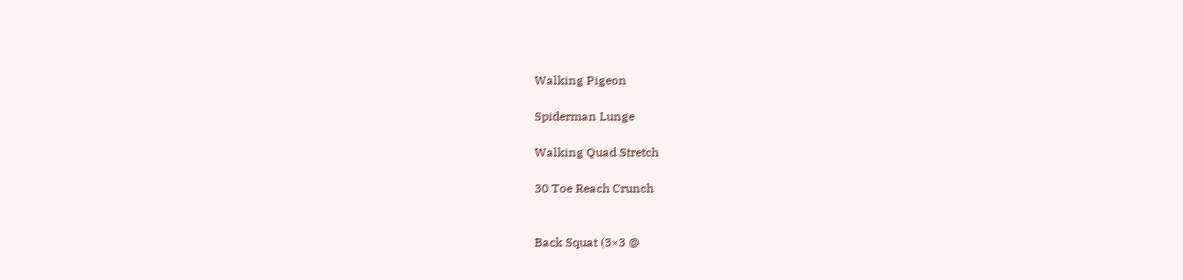Walking Pigeon

Spiderman Lunge

Walking Quad Stretch

30 Toe Reach Crunch


Back Squat (3×3 @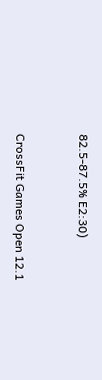82.5-87.5% E2:30)


CrossFit Games Open 12.1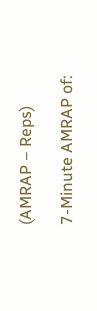(AMRAP – Reps)

7-Minute AMRAP of: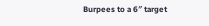Burpees to a 6″ target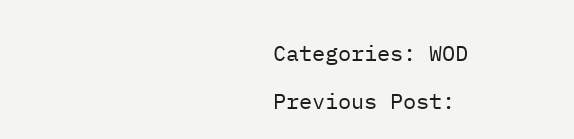Categories: WOD

Previous Post: